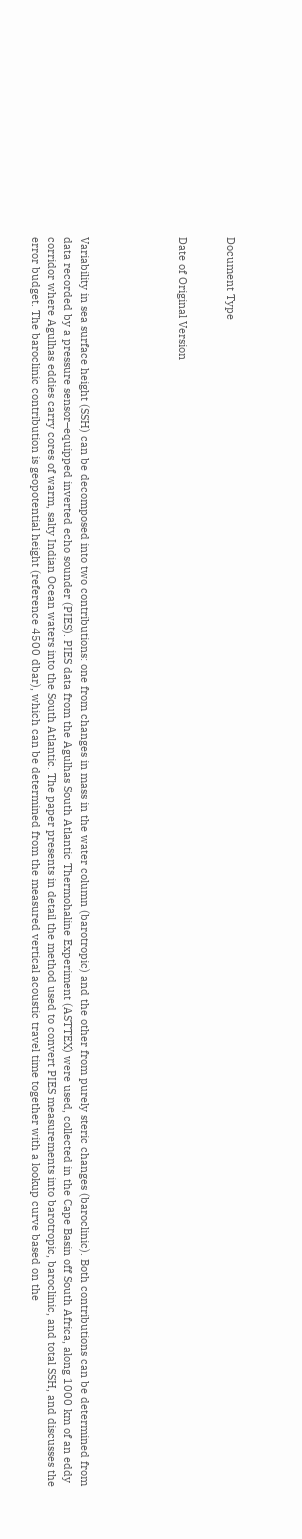Document Type


Date of Original Version





Variability in sea surface height (SSH) can be decomposed into two contributions: one from changes in mass in the water column (barotropic) and the other from purely steric changes (baroclinic). Both contributions can be determined from data recorded by a pressure sensor–equipped inverted echo sounder (PIES). PIES data from the Agulhas South Atlantic Thermohaline Experiment (ASTTEX) were used, collected in the Cape Basin off South Africa, along 1000 km of an eddy corridor where Agulhas eddies carry cores of warm, salty Indian Ocean waters into the South Atlantic. The paper presents in detail the method used to convert PIES measurements into barotropic, baroclinic, and total SSH, and discusses the error budget. The baroclinic contribution is geopotential height (reference 4500 dbar), which can be determined from the measured vertical acoustic travel time together with a lookup curve based on the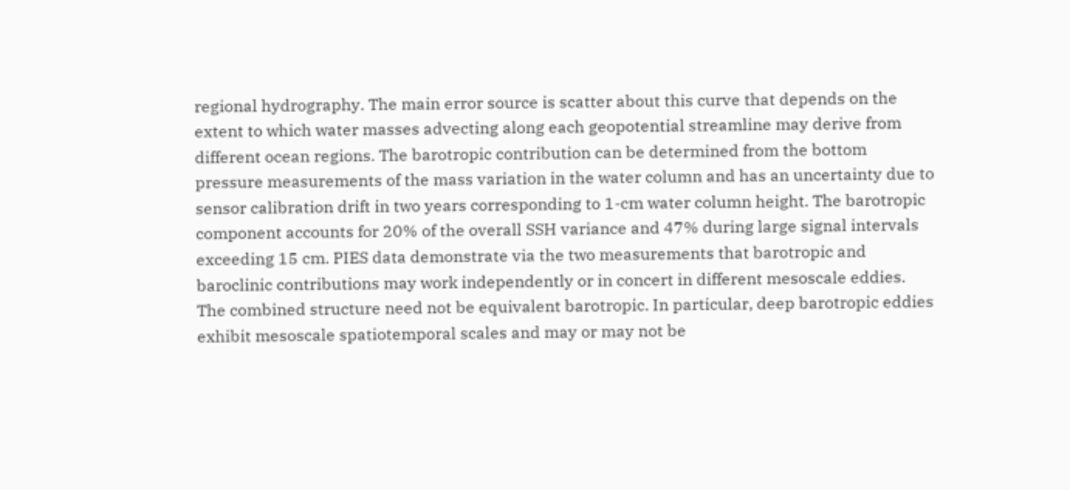regional hydrography. The main error source is scatter about this curve that depends on the extent to which water masses advecting along each geopotential streamline may derive from different ocean regions. The barotropic contribution can be determined from the bottom pressure measurements of the mass variation in the water column and has an uncertainty due to sensor calibration drift in two years corresponding to 1-cm water column height. The barotropic component accounts for 20% of the overall SSH variance and 47% during large signal intervals exceeding 15 cm. PIES data demonstrate via the two measurements that barotropic and baroclinic contributions may work independently or in concert in different mesoscale eddies. The combined structure need not be equivalent barotropic. In particular, deep barotropic eddies exhibit mesoscale spatiotemporal scales and may or may not be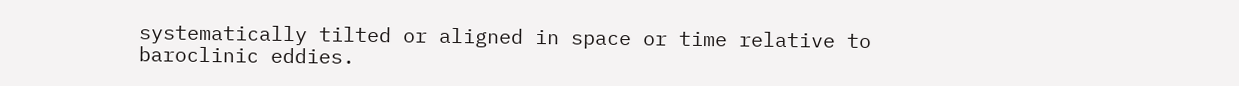systematically tilted or aligned in space or time relative to baroclinic eddies.